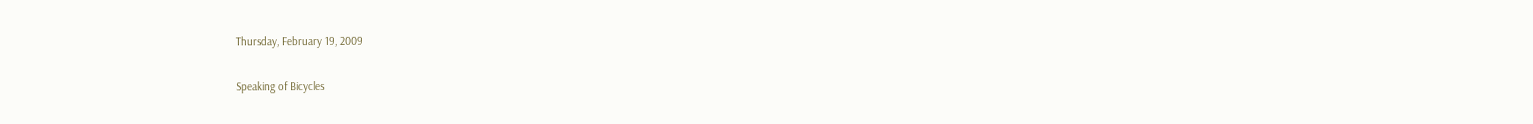Thursday, February 19, 2009

Speaking of Bicycles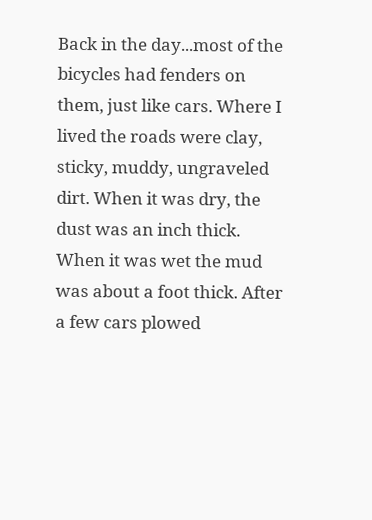Back in the day...most of the bicycles had fenders on them, just like cars. Where I lived the roads were clay, sticky, muddy, ungraveled dirt. When it was dry, the dust was an inch thick. When it was wet the mud was about a foot thick. After a few cars plowed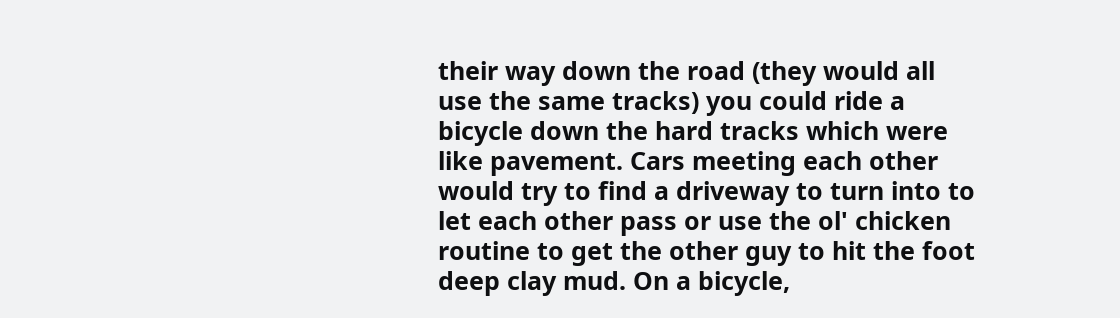their way down the road (they would all use the same tracks) you could ride a bicycle down the hard tracks which were like pavement. Cars meeting each other would try to find a driveway to turn into to let each other pass or use the ol' chicken routine to get the other guy to hit the foot deep clay mud. On a bicycle,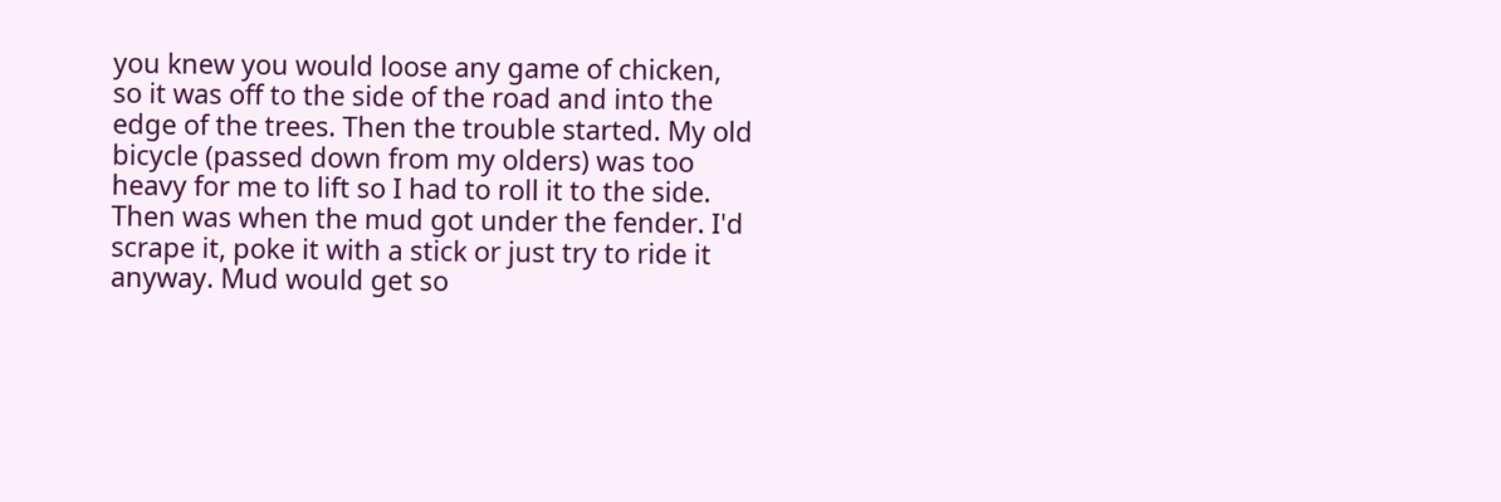you knew you would loose any game of chicken, so it was off to the side of the road and into the edge of the trees. Then the trouble started. My old bicycle (passed down from my olders) was too heavy for me to lift so I had to roll it to the side. Then was when the mud got under the fender. I'd scrape it, poke it with a stick or just try to ride it anyway. Mud would get so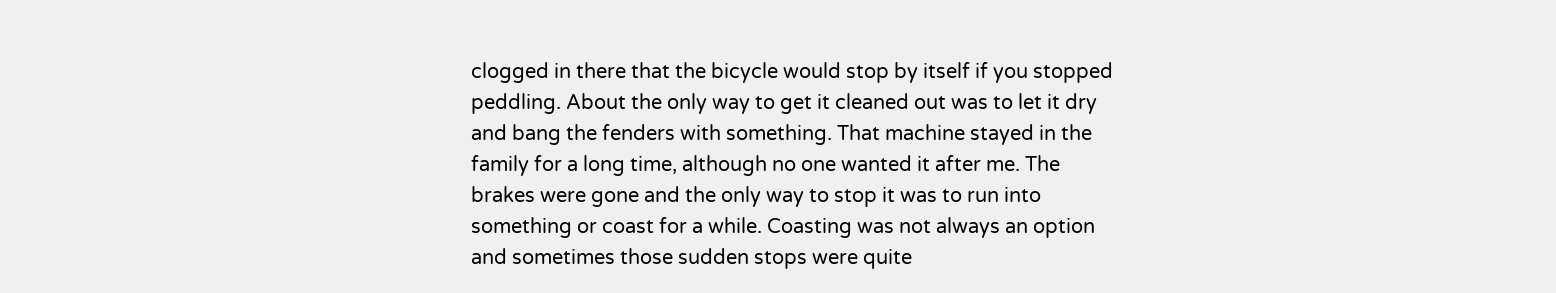clogged in there that the bicycle would stop by itself if you stopped peddling. About the only way to get it cleaned out was to let it dry and bang the fenders with something. That machine stayed in the family for a long time, although no one wanted it after me. The brakes were gone and the only way to stop it was to run into something or coast for a while. Coasting was not always an option and sometimes those sudden stops were quite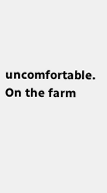uncomfortable.
On the farm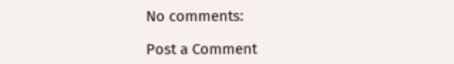No comments:

Post a Comment